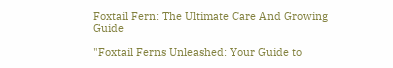Foxtail Fern: The Ultimate Care And Growing Guide

"Foxtail Ferns Unleashed: Your Guide to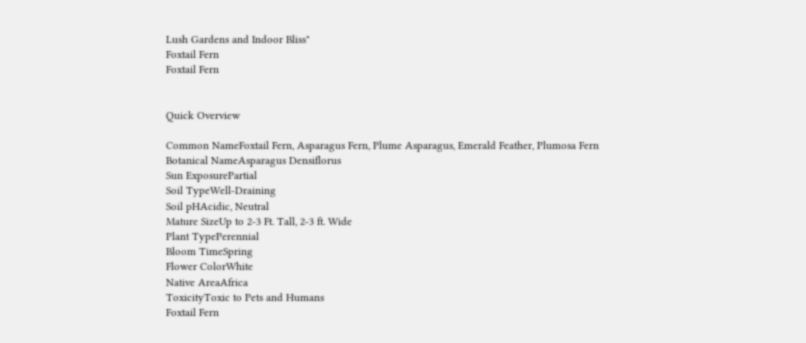Lush Gardens and Indoor Bliss"
Foxtail Fern
Foxtail Fern


Quick Overview

Common NameFoxtail Fern, Asparagus Fern, Plume Asparagus, Emerald Feather, Plumosa Fern
Botanical NameAsparagus Densiflorus
Sun ExposurePartial
Soil TypeWell-Draining
Soil pHAcidic, Neutral
Mature SizeUp to 2-3 Ft. Tall, 2-3 ft. Wide
Plant TypePerennial
Bloom TimeSpring
Flower ColorWhite
Native AreaAfrica
ToxicityToxic to Pets and Humans
Foxtail Fern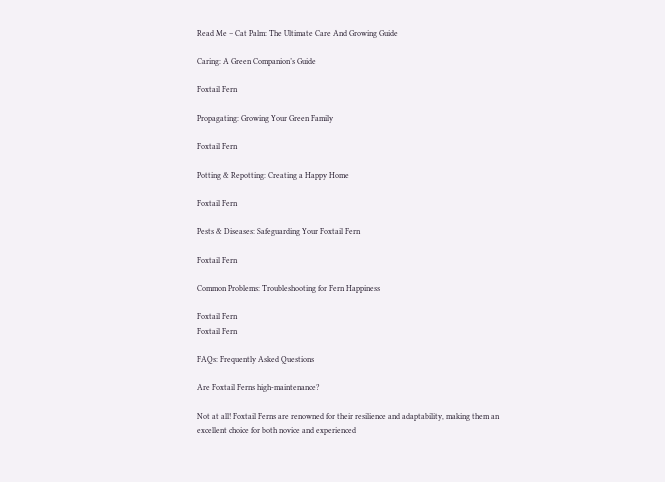Read Me – Cat Palm: The Ultimate Care And Growing Guide

Caring: A Green Companion’s Guide

Foxtail Fern

Propagating: Growing Your Green Family

Foxtail Fern

Potting & Repotting: Creating a Happy Home

Foxtail Fern

Pests & Diseases: Safeguarding Your Foxtail Fern

Foxtail Fern

Common Problems: Troubleshooting for Fern Happiness

Foxtail Fern
Foxtail Fern

FAQs: Frequently Asked Questions

Are Foxtail Ferns high-maintenance?

Not at all! Foxtail Ferns are renowned for their resilience and adaptability, making them an excellent choice for both novice and experienced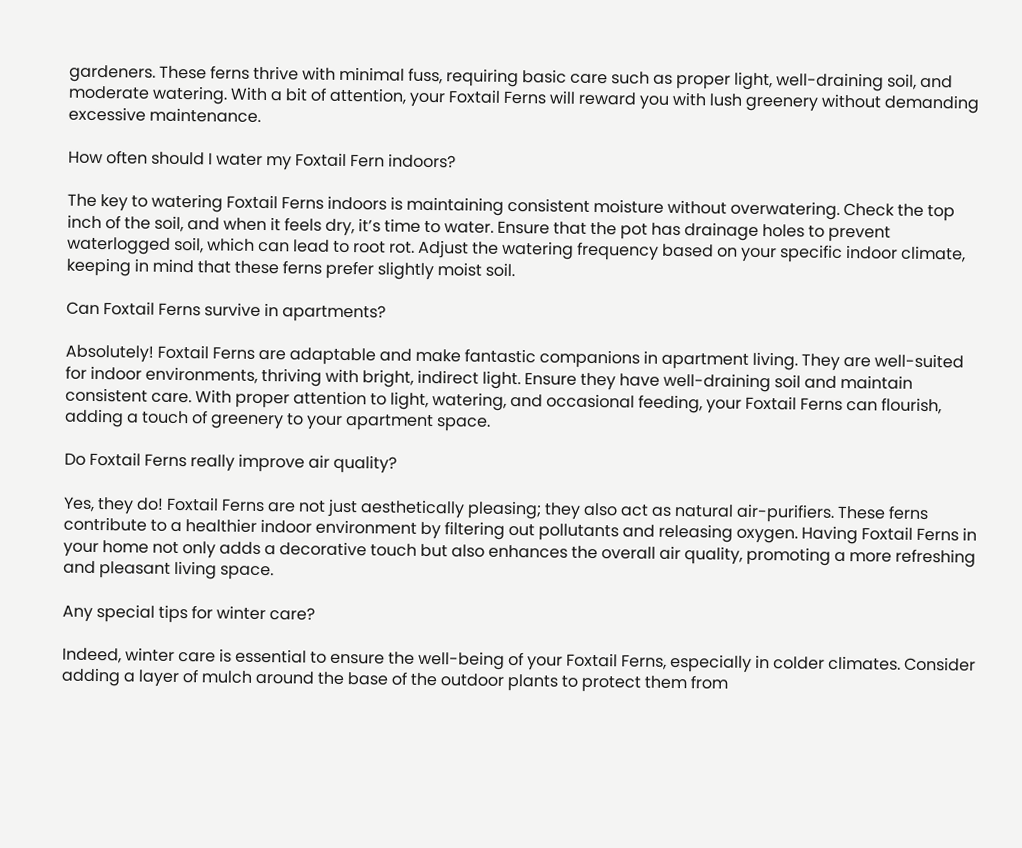gardeners. These ferns thrive with minimal fuss, requiring basic care such as proper light, well-draining soil, and moderate watering. With a bit of attention, your Foxtail Ferns will reward you with lush greenery without demanding excessive maintenance.

How often should I water my Foxtail Fern indoors?

The key to watering Foxtail Ferns indoors is maintaining consistent moisture without overwatering. Check the top inch of the soil, and when it feels dry, it’s time to water. Ensure that the pot has drainage holes to prevent waterlogged soil, which can lead to root rot. Adjust the watering frequency based on your specific indoor climate, keeping in mind that these ferns prefer slightly moist soil.

Can Foxtail Ferns survive in apartments?

Absolutely! Foxtail Ferns are adaptable and make fantastic companions in apartment living. They are well-suited for indoor environments, thriving with bright, indirect light. Ensure they have well-draining soil and maintain consistent care. With proper attention to light, watering, and occasional feeding, your Foxtail Ferns can flourish, adding a touch of greenery to your apartment space.

Do Foxtail Ferns really improve air quality?

Yes, they do! Foxtail Ferns are not just aesthetically pleasing; they also act as natural air-purifiers. These ferns contribute to a healthier indoor environment by filtering out pollutants and releasing oxygen. Having Foxtail Ferns in your home not only adds a decorative touch but also enhances the overall air quality, promoting a more refreshing and pleasant living space.

Any special tips for winter care?

Indeed, winter care is essential to ensure the well-being of your Foxtail Ferns, especially in colder climates. Consider adding a layer of mulch around the base of the outdoor plants to protect them from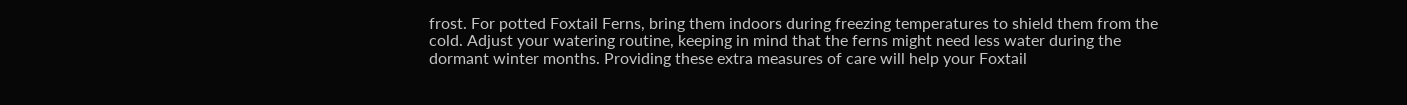frost. For potted Foxtail Ferns, bring them indoors during freezing temperatures to shield them from the cold. Adjust your watering routine, keeping in mind that the ferns might need less water during the dormant winter months. Providing these extra measures of care will help your Foxtail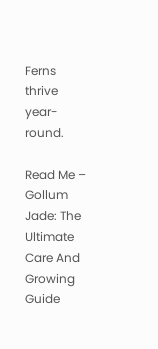Ferns thrive year-round.

Read Me – Gollum Jade: The Ultimate Care And Growing Guide